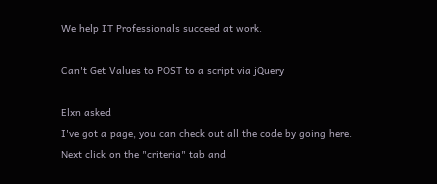We help IT Professionals succeed at work.

Can't Get Values to POST to a script via jQuery

Elxn asked
I've got a page, you can check out all the code by going here.
Next click on the "criteria" tab and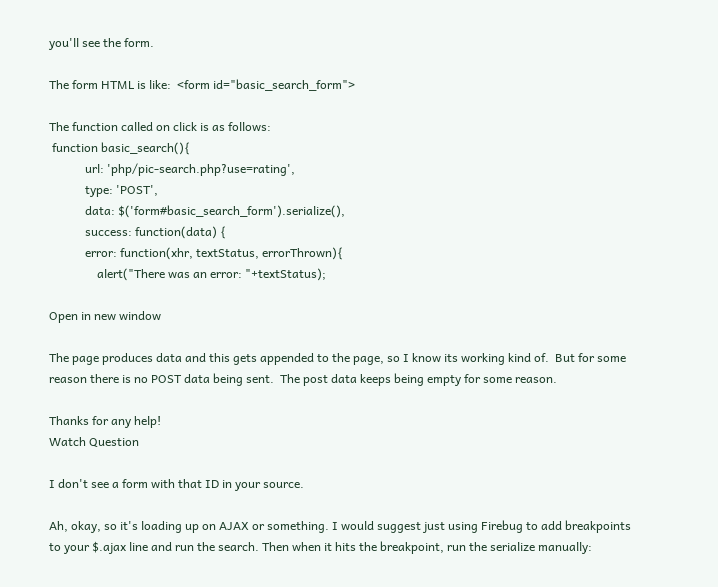you'll see the form.

The form HTML is like:  <form id="basic_search_form">

The function called on click is as follows:
 function basic_search(){
            url: 'php/pic-search.php?use=rating',
            type: 'POST',
            data: $('form#basic_search_form').serialize(),
            success: function(data) {
            error: function(xhr, textStatus, errorThrown){
                alert("There was an error: "+textStatus);

Open in new window

The page produces data and this gets appended to the page, so I know its working kind of.  But for some reason there is no POST data being sent.  The post data keeps being empty for some reason.

Thanks for any help!
Watch Question

I don't see a form with that ID in your source.

Ah, okay, so it's loading up on AJAX or something. I would suggest just using Firebug to add breakpoints to your $.ajax line and run the search. Then when it hits the breakpoint, run the serialize manually: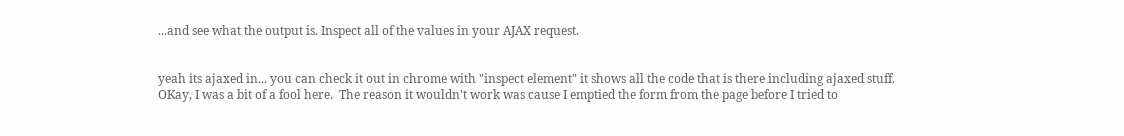...and see what the output is. Inspect all of the values in your AJAX request.


yeah its ajaxed in... you can check it out in chrome with "inspect element" it shows all the code that is there including ajaxed stuff.
OKay, I was a bit of a fool here.  The reason it wouldn't work was cause I emptied the form from the page before I tried to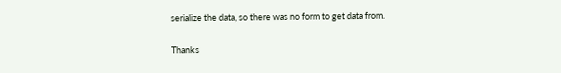serialize the data, so there was no form to get data from.

Thanks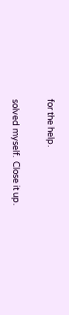for the help.


solved myself.  Close it up.